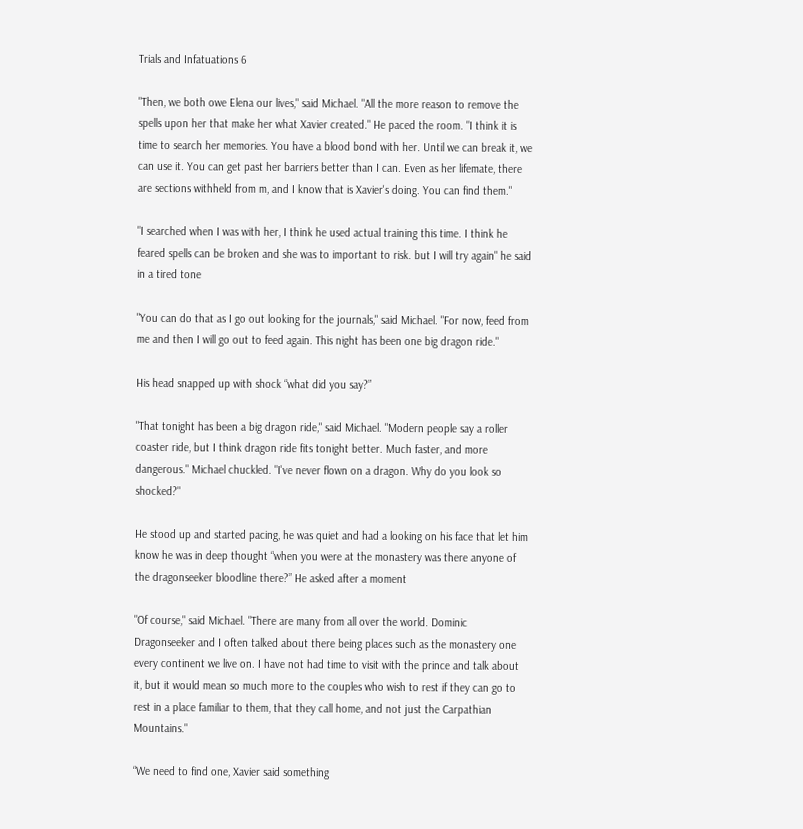Trials and Infatuations 6

"Then, we both owe Elena our lives," said Michael. "All the more reason to remove the spells upon her that make her what Xavier created." He paced the room. "I think it is time to search her memories. You have a blood bond with her. Until we can break it, we can use it. You can get past her barriers better than I can. Even as her lifemate, there are sections withheld from m, and I know that is Xavier's doing. You can find them."

"I searched when I was with her, I think he used actual training this time. I think he feared spells can be broken and she was to important to risk. but I will try again" he said in a tired tone

"You can do that as I go out looking for the journals," said Michael. "For now, feed from me and then I will go out to feed again. This night has been one big dragon ride."

His head snapped up with shock “what did you say?”

"That tonight has been a big dragon ride," said Michael. "Modern people say a roller coaster ride, but I think dragon ride fits tonight better. Much faster, and more dangerous." Michael chuckled. "I've never flown on a dragon. Why do you look so shocked?"

He stood up and started pacing, he was quiet and had a looking on his face that let him know he was in deep thought “when you were at the monastery was there anyone of the dragonseeker bloodline there?” He asked after a moment

"Of course," said Michael. "There are many from all over the world. Dominic Dragonseeker and I often talked about there being places such as the monastery one every continent we live on. I have not had time to visit with the prince and talk about it, but it would mean so much more to the couples who wish to rest if they can go to rest in a place familiar to them, that they call home, and not just the Carpathian Mountains."

“We need to find one, Xavier said something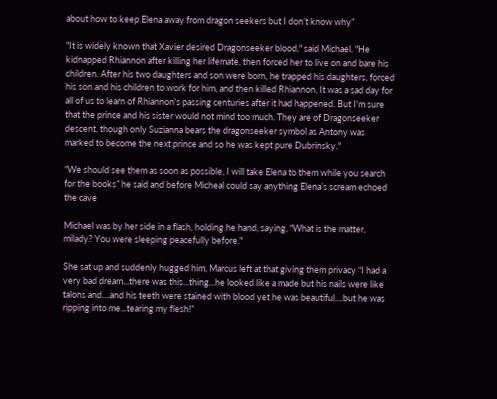about how to keep Elena away from dragon seekers but I don’t know why”

"It is widely known that Xavier desired Dragonseeker blood," said Michael. "He kidnapped Rhiannon after killing her lifemate, then forced her to live on and bare his children. After his two daughters and son were born, he trapped his daughters, forced his son and his children to work for him, and then killed Rhiannon. It was a sad day for all of us to learn of Rhiannon's passing centuries after it had happened. But I'm sure that the prince and his sister would not mind too much. They are of Dragonseeker descent, though only Suzianna bears the dragonseeker symbol as Antony was marked to become the next prince and so he was kept pure Dubrinsky."

“We should see them as soon as possible, I will take Elena to them while you search for the books” he said and before Micheal could say anything Elena’s scream echoed the cave

Michael was by her side in a flash, holding he hand, saying, "What is the matter, milady? You were sleeping peacefully before."

She sat up and suddenly hugged him, Marcus left at that giving them privacy “I had a very bad dream...there was this...thing...he looked like a made but his nails were like talons and....and his teeth were stained with blood yet he was beautiful....but he was ripping into me...tearing my flesh!”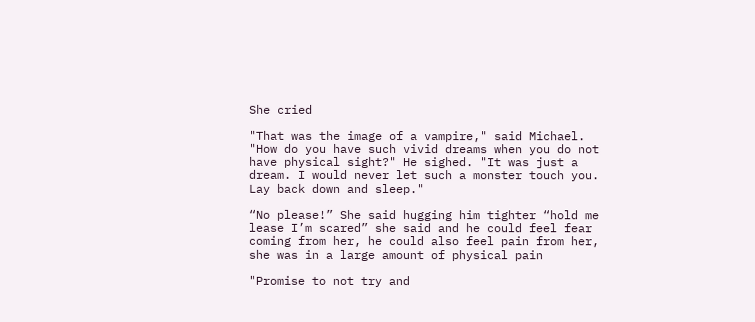She cried

"That was the image of a vampire," said Michael. "How do you have such vivid dreams when you do not have physical sight?" He sighed. "It was just a dream. I would never let such a monster touch you. Lay back down and sleep."

“No please!” She said hugging him tighter “hold me lease I’m scared” she said and he could feel fear coming from her, he could also feel pain from her, she was in a large amount of physical pain

"Promise to not try and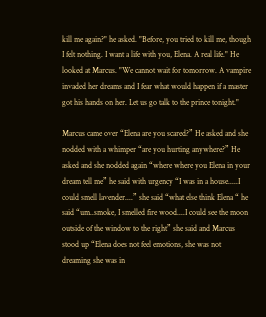kill me again?" he asked. "Before, you tried to kill me, though I felt nothing. I want a life with you, Elena. A real life." He looked at Marcus. "We cannot wait for tomorrow. A vampire invaded her dreams and I fear what would happen if a master got his hands on her. Let us go talk to the prince tonight."

Marcus came over “Elena are you scared?” He asked and she nodded with a whimper “are you hurting anywhere?” He asked and she nodded again “where where you Elena in your dream tell me” he said with urgency “I was in a house.....I could smell lavender....” she said “what else think Elena “ he said “um..smoke, I smelled fire wood....I could see the moon outside of the window to the right” she said and Marcus stood up “Elena does not feel emotions, she was not dreaming she was in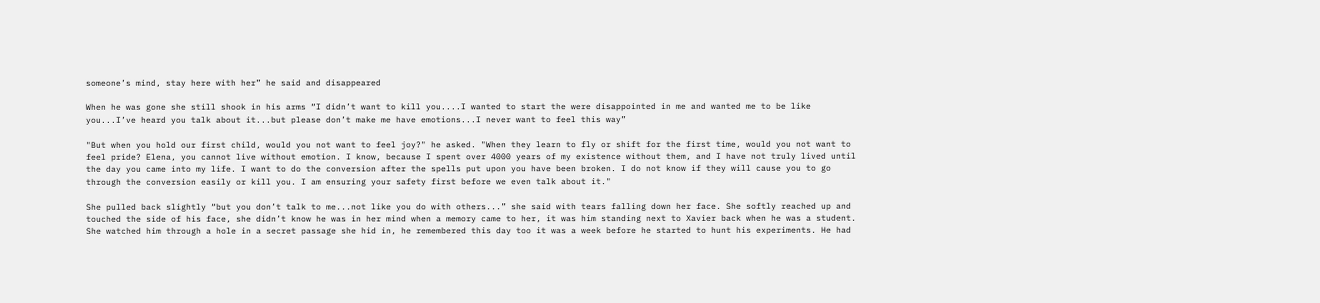someone’s mind, stay here with her” he said and disappeared

When he was gone she still shook in his arms “I didn’t want to kill you....I wanted to start the were disappointed in me and wanted me to be like you...I’ve heard you talk about it...but please don’t make me have emotions...I never want to feel this way”

"But when you hold our first child, would you not want to feel joy?" he asked. "When they learn to fly or shift for the first time, would you not want to feel pride? Elena, you cannot live without emotion. I know, because I spent over 4000 years of my existence without them, and I have not truly lived until the day you came into my life. I want to do the conversion after the spells put upon you have been broken. I do not know if they will cause you to go through the conversion easily or kill you. I am ensuring your safety first before we even talk about it."

She pulled back slightly “but you don’t talk to me...not like you do with others...” she said with tears falling down her face. She softly reached up and touched the side of his face, she didn’t know he was in her mind when a memory came to her, it was him standing next to Xavier back when he was a student. She watched him through a hole in a secret passage she hid in, he remembered this day too it was a week before he started to hunt his experiments. He had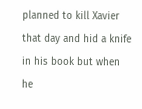planned to kill Xavier that day and hid a knife in his book but when he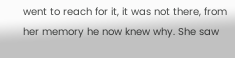went to reach for it, it was not there, from her memory he now knew why. She saw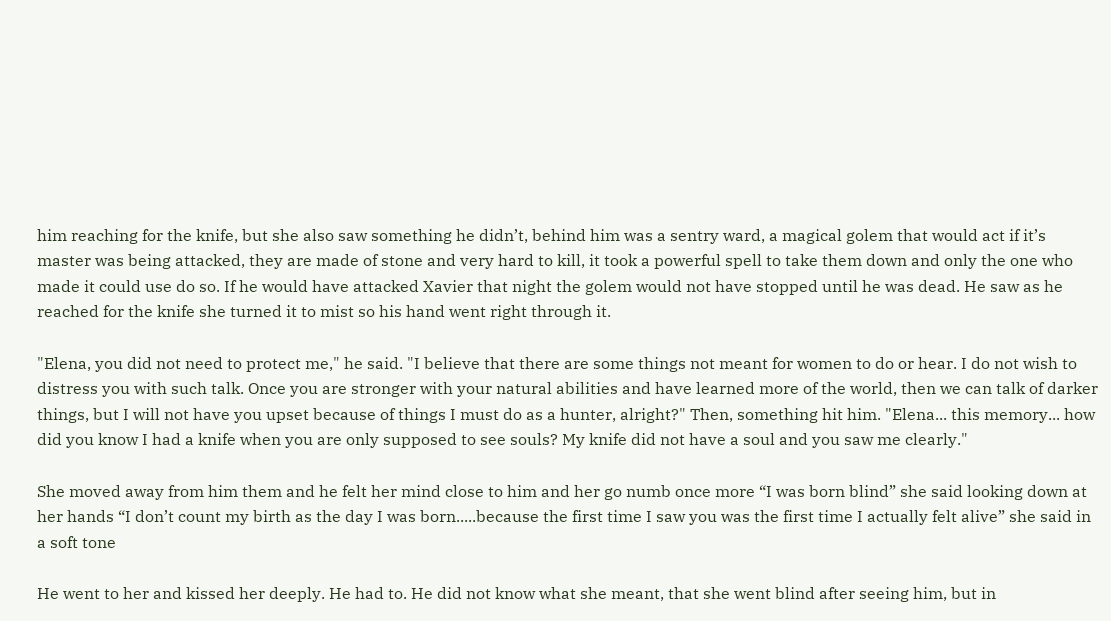him reaching for the knife, but she also saw something he didn’t, behind him was a sentry ward, a magical golem that would act if it’s master was being attacked, they are made of stone and very hard to kill, it took a powerful spell to take them down and only the one who made it could use do so. If he would have attacked Xavier that night the golem would not have stopped until he was dead. He saw as he reached for the knife she turned it to mist so his hand went right through it.

"Elena, you did not need to protect me," he said. "I believe that there are some things not meant for women to do or hear. I do not wish to distress you with such talk. Once you are stronger with your natural abilities and have learned more of the world, then we can talk of darker things, but I will not have you upset because of things I must do as a hunter, alright?" Then, something hit him. "Elena... this memory... how did you know I had a knife when you are only supposed to see souls? My knife did not have a soul and you saw me clearly."

She moved away from him them and he felt her mind close to him and her go numb once more “I was born blind” she said looking down at her hands “I don’t count my birth as the day I was born.....because the first time I saw you was the first time I actually felt alive” she said in a soft tone

He went to her and kissed her deeply. He had to. He did not know what she meant, that she went blind after seeing him, but in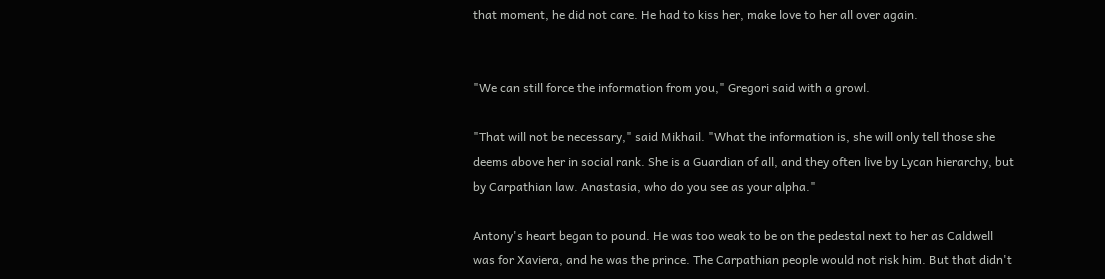that moment, he did not care. He had to kiss her, make love to her all over again.


"We can still force the information from you," Gregori said with a growl.

"That will not be necessary," said Mikhail. "What the information is, she will only tell those she deems above her in social rank. She is a Guardian of all, and they often live by Lycan hierarchy, but by Carpathian law. Anastasia, who do you see as your alpha."

Antony's heart began to pound. He was too weak to be on the pedestal next to her as Caldwell was for Xaviera, and he was the prince. The Carpathian people would not risk him. But that didn't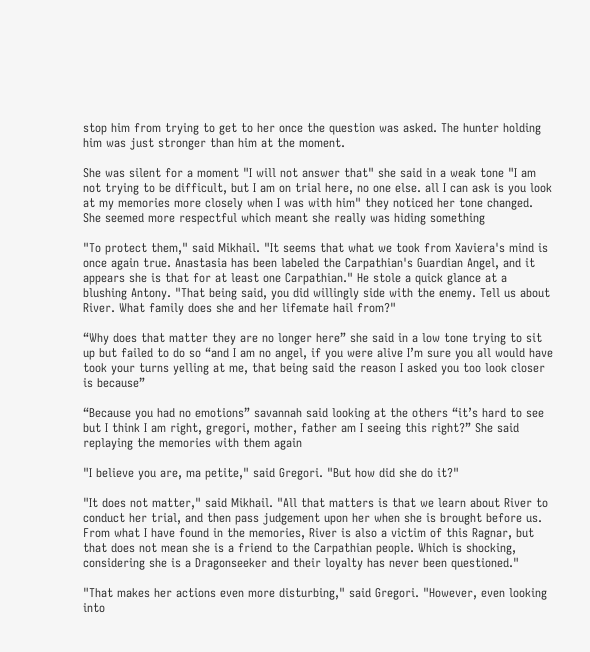stop him from trying to get to her once the question was asked. The hunter holding him was just stronger than him at the moment.

She was silent for a moment "I will not answer that" she said in a weak tone "I am not trying to be difficult, but I am on trial here, no one else. all I can ask is you look at my memories more closely when I was with him" they noticed her tone changed. She seemed more respectful which meant she really was hiding something

"To protect them," said Mikhail. "It seems that what we took from Xaviera's mind is once again true. Anastasia has been labeled the Carpathian's Guardian Angel, and it appears she is that for at least one Carpathian." He stole a quick glance at a blushing Antony. "That being said, you did willingly side with the enemy. Tell us about River. What family does she and her lifemate hail from?"

“Why does that matter they are no longer here” she said in a low tone trying to sit up but failed to do so “and I am no angel, if you were alive I’m sure you all would have took your turns yelling at me, that being said the reason I asked you too look closer is because”

“Because you had no emotions” savannah said looking at the others “it’s hard to see but I think I am right, gregori, mother, father am I seeing this right?” She said replaying the memories with them again

"I believe you are, ma petite," said Gregori. "But how did she do it?"

"It does not matter," said Mikhail. "All that matters is that we learn about River to conduct her trial, and then pass judgement upon her when she is brought before us. From what I have found in the memories, River is also a victim of this Ragnar, but that does not mean she is a friend to the Carpathian people. Which is shocking, considering she is a Dragonseeker and their loyalty has never been questioned."

"That makes her actions even more disturbing," said Gregori. "However, even looking into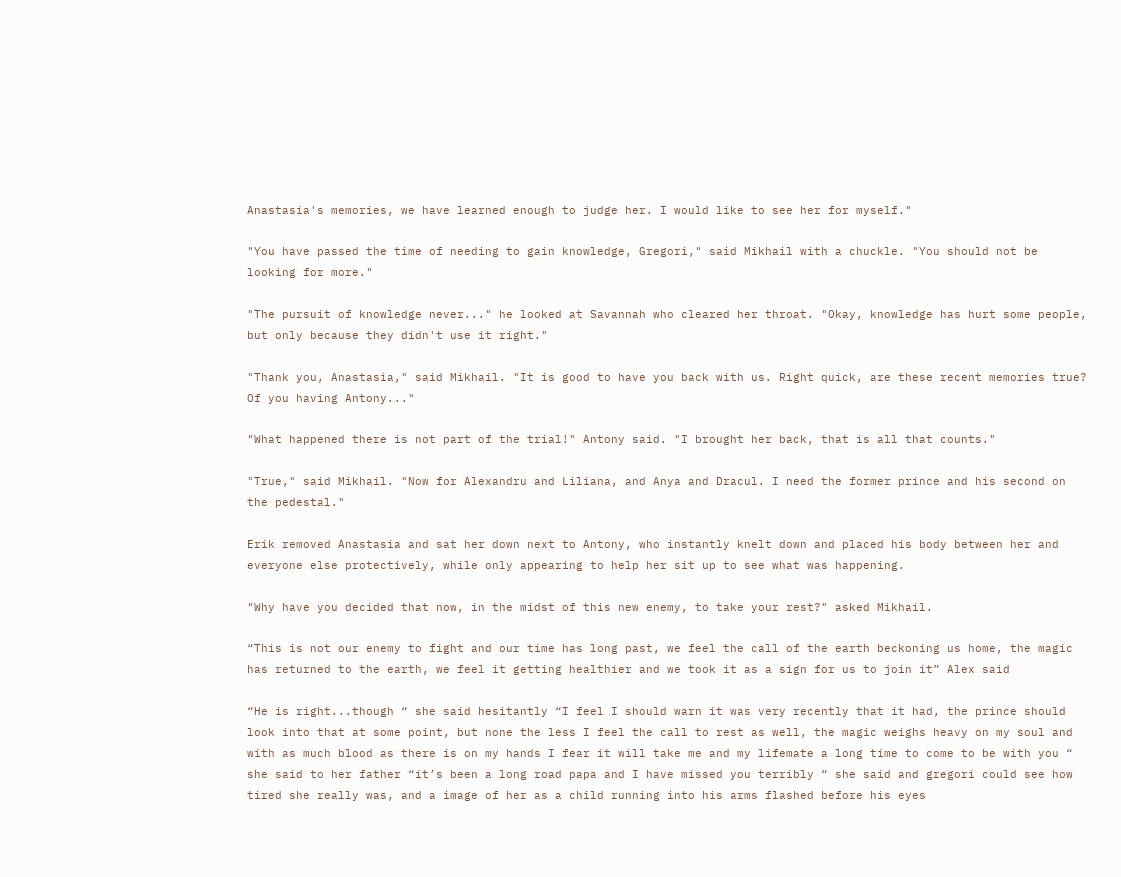Anastasia's memories, we have learned enough to judge her. I would like to see her for myself."

"You have passed the time of needing to gain knowledge, Gregori," said Mikhail with a chuckle. "You should not be looking for more."

"The pursuit of knowledge never..." he looked at Savannah who cleared her throat. "Okay, knowledge has hurt some people, but only because they didn't use it right."

"Thank you, Anastasia," said Mikhail. "It is good to have you back with us. Right quick, are these recent memories true? Of you having Antony..."

"What happened there is not part of the trial!" Antony said. "I brought her back, that is all that counts."

"True," said Mikhail. "Now for Alexandru and Liliana, and Anya and Dracul. I need the former prince and his second on the pedestal."

Erik removed Anastasia and sat her down next to Antony, who instantly knelt down and placed his body between her and everyone else protectively, while only appearing to help her sit up to see what was happening.

"Why have you decided that now, in the midst of this new enemy, to take your rest?" asked Mikhail.

“This is not our enemy to fight and our time has long past, we feel the call of the earth beckoning us home, the magic has returned to the earth, we feel it getting healthier and we took it as a sign for us to join it” Alex said

“He is right...though “ she said hesitantly “I feel I should warn it was very recently that it had, the prince should look into that at some point, but none the less I feel the call to rest as well, the magic weighs heavy on my soul and with as much blood as there is on my hands I fear it will take me and my lifemate a long time to come to be with you “ she said to her father “it’s been a long road papa and I have missed you terribly “ she said and gregori could see how tired she really was, and a image of her as a child running into his arms flashed before his eyes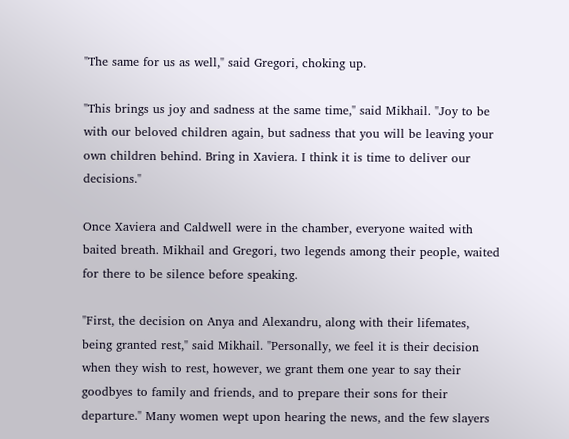"The same for us as well," said Gregori, choking up.

"This brings us joy and sadness at the same time," said Mikhail. "Joy to be with our beloved children again, but sadness that you will be leaving your own children behind. Bring in Xaviera. I think it is time to deliver our decisions."

Once Xaviera and Caldwell were in the chamber, everyone waited with baited breath. Mikhail and Gregori, two legends among their people, waited for there to be silence before speaking.

"First, the decision on Anya and Alexandru, along with their lifemates, being granted rest," said Mikhail. "Personally, we feel it is their decision when they wish to rest, however, we grant them one year to say their goodbyes to family and friends, and to prepare their sons for their departure." Many women wept upon hearing the news, and the few slayers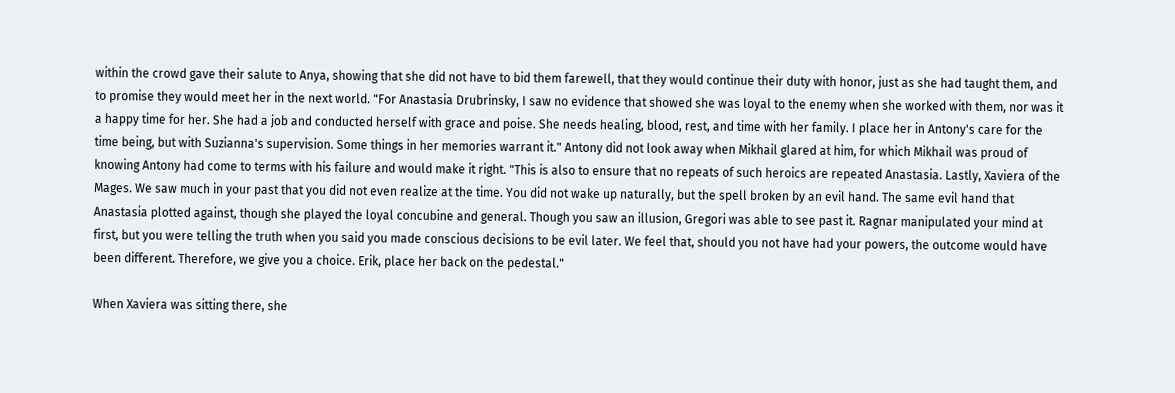within the crowd gave their salute to Anya, showing that she did not have to bid them farewell, that they would continue their duty with honor, just as she had taught them, and to promise they would meet her in the next world. "For Anastasia Drubrinsky, I saw no evidence that showed she was loyal to the enemy when she worked with them, nor was it a happy time for her. She had a job and conducted herself with grace and poise. She needs healing, blood, rest, and time with her family. I place her in Antony's care for the time being, but with Suzianna's supervision. Some things in her memories warrant it." Antony did not look away when Mikhail glared at him, for which Mikhail was proud of knowing Antony had come to terms with his failure and would make it right. "This is also to ensure that no repeats of such heroics are repeated Anastasia. Lastly, Xaviera of the Mages. We saw much in your past that you did not even realize at the time. You did not wake up naturally, but the spell broken by an evil hand. The same evil hand that Anastasia plotted against, though she played the loyal concubine and general. Though you saw an illusion, Gregori was able to see past it. Ragnar manipulated your mind at first, but you were telling the truth when you said you made conscious decisions to be evil later. We feel that, should you not have had your powers, the outcome would have been different. Therefore, we give you a choice. Erik, place her back on the pedestal."

When Xaviera was sitting there, she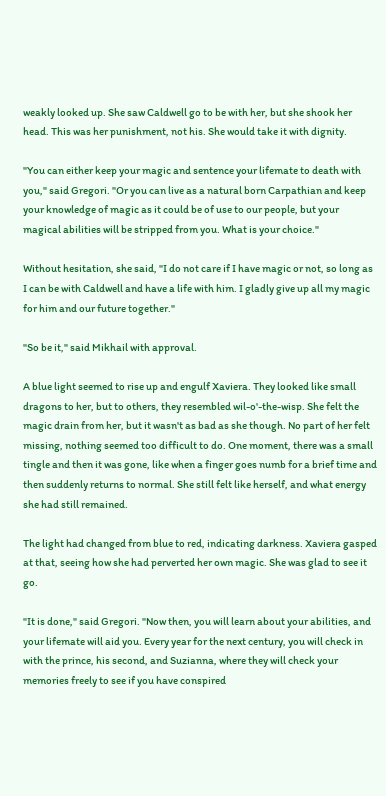weakly looked up. She saw Caldwell go to be with her, but she shook her head. This was her punishment, not his. She would take it with dignity.

"You can either keep your magic and sentence your lifemate to death with you," said Gregori. "Or you can live as a natural born Carpathian and keep your knowledge of magic as it could be of use to our people, but your magical abilities will be stripped from you. What is your choice."

Without hesitation, she said, "I do not care if I have magic or not, so long as I can be with Caldwell and have a life with him. I gladly give up all my magic for him and our future together."

"So be it," said Mikhail with approval.

A blue light seemed to rise up and engulf Xaviera. They looked like small dragons to her, but to others, they resembled wil-o'-the-wisp. She felt the magic drain from her, but it wasn't as bad as she though. No part of her felt missing, nothing seemed too difficult to do. One moment, there was a small tingle and then it was gone, like when a finger goes numb for a brief time and then suddenly returns to normal. She still felt like herself, and what energy she had still remained.

The light had changed from blue to red, indicating darkness. Xaviera gasped at that, seeing how she had perverted her own magic. She was glad to see it go.

"It is done," said Gregori. "Now then, you will learn about your abilities, and your lifemate will aid you. Every year for the next century, you will check in with the prince, his second, and Suzianna, where they will check your memories freely to see if you have conspired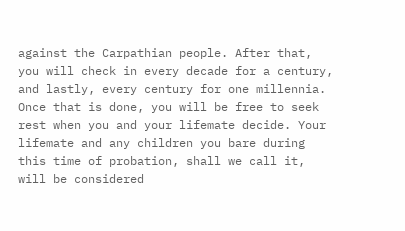against the Carpathian people. After that, you will check in every decade for a century, and lastly, every century for one millennia. Once that is done, you will be free to seek rest when you and your lifemate decide. Your lifemate and any children you bare during this time of probation, shall we call it, will be considered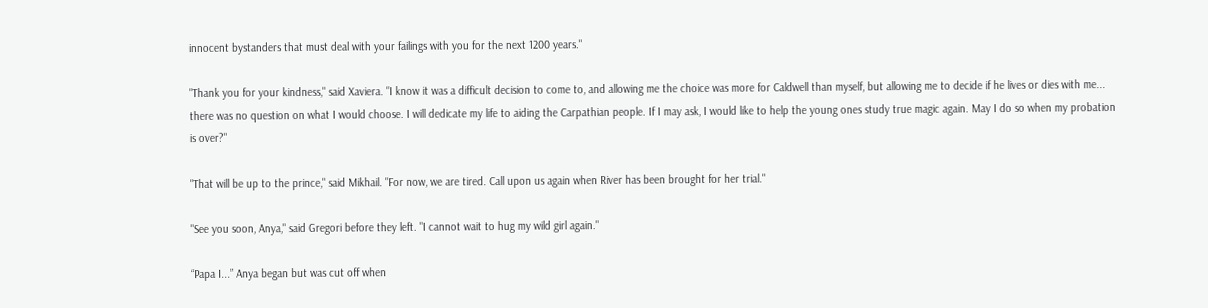innocent bystanders that must deal with your failings with you for the next 1200 years."

"Thank you for your kindness," said Xaviera. "I know it was a difficult decision to come to, and allowing me the choice was more for Caldwell than myself, but allowing me to decide if he lives or dies with me... there was no question on what I would choose. I will dedicate my life to aiding the Carpathian people. If I may ask, I would like to help the young ones study true magic again. May I do so when my probation is over?"

"That will be up to the prince," said Mikhail. "For now, we are tired. Call upon us again when River has been brought for her trial."

"See you soon, Anya," said Gregori before they left. "I cannot wait to hug my wild girl again."

“Papa I...” Anya began but was cut off when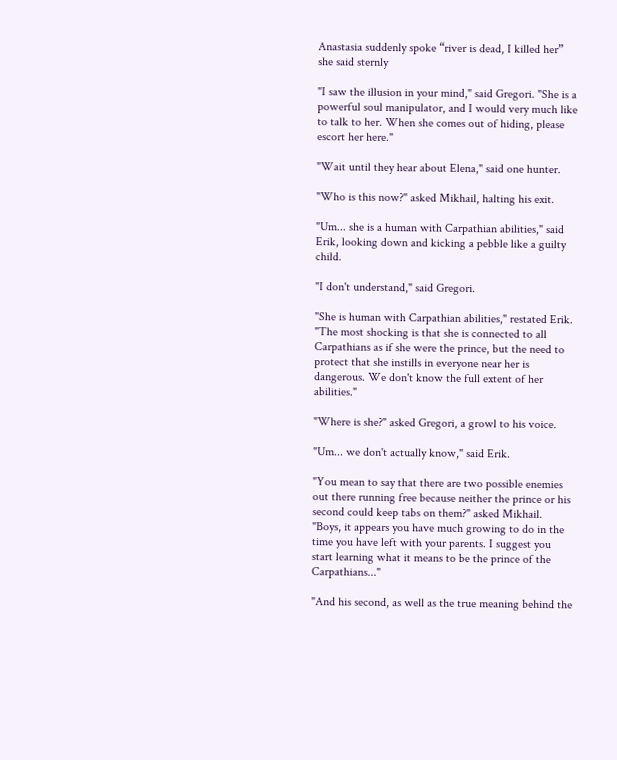Anastasia suddenly spoke “river is dead, I killed her” she said sternly

"I saw the illusion in your mind," said Gregori. "She is a powerful soul manipulator, and I would very much like to talk to her. When she comes out of hiding, please escort her here."

"Wait until they hear about Elena," said one hunter.

"Who is this now?" asked Mikhail, halting his exit.

"Um... she is a human with Carpathian abilities," said Erik, looking down and kicking a pebble like a guilty child.

"I don't understand," said Gregori.

"She is human with Carpathian abilities," restated Erik. "The most shocking is that she is connected to all Carpathians as if she were the prince, but the need to protect that she instills in everyone near her is dangerous. We don't know the full extent of her abilities."

"Where is she?" asked Gregori, a growl to his voice.

"Um... we don't actually know," said Erik.

"You mean to say that there are two possible enemies out there running free because neither the prince or his second could keep tabs on them?" asked Mikhail. "Boys, it appears you have much growing to do in the time you have left with your parents. I suggest you start learning what it means to be the prince of the Carpathians..."

"And his second, as well as the true meaning behind the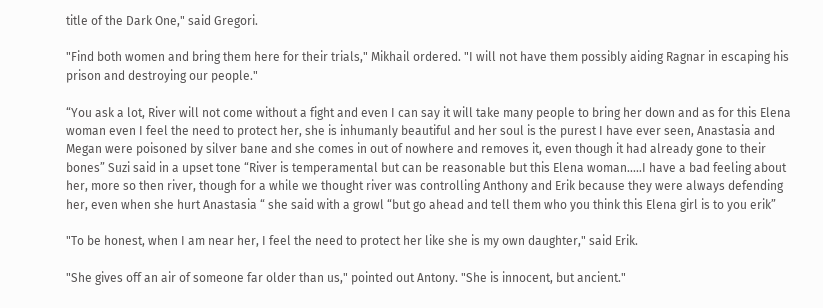title of the Dark One," said Gregori.

"Find both women and bring them here for their trials," Mikhail ordered. "I will not have them possibly aiding Ragnar in escaping his prison and destroying our people."

“You ask a lot, River will not come without a fight and even I can say it will take many people to bring her down and as for this Elena woman even I feel the need to protect her, she is inhumanly beautiful and her soul is the purest I have ever seen, Anastasia and Megan were poisoned by silver bane and she comes in out of nowhere and removes it, even though it had already gone to their bones” Suzi said in a upset tone “River is temperamental but can be reasonable but this Elena woman.....I have a bad feeling about her, more so then river, though for a while we thought river was controlling Anthony and Erik because they were always defending her, even when she hurt Anastasia “ she said with a growl “but go ahead and tell them who you think this Elena girl is to you erik”

"To be honest, when I am near her, I feel the need to protect her like she is my own daughter," said Erik.

"She gives off an air of someone far older than us," pointed out Antony. "She is innocent, but ancient."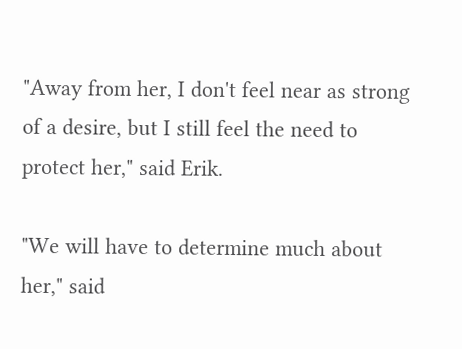"Away from her, I don't feel near as strong of a desire, but I still feel the need to protect her," said Erik.

"We will have to determine much about her," said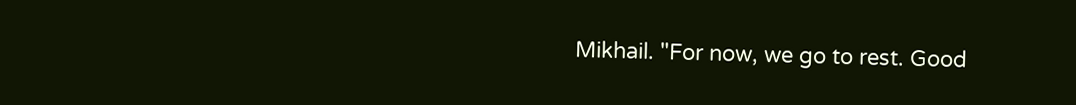Mikhail. "For now, we go to rest. Good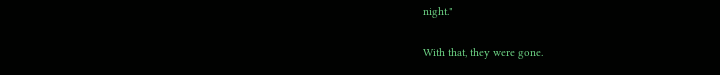night."

With that, they were gone.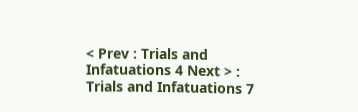< Prev : Trials and Infatuations 4 Next > : Trials and Infatuations 7